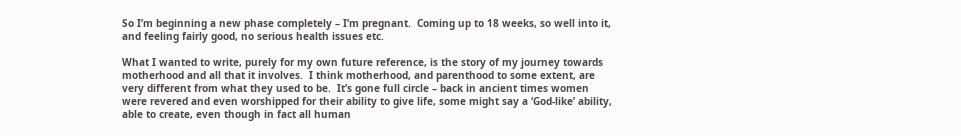So I’m beginning a new phase completely – I’m pregnant.  Coming up to 18 weeks, so well into it, and feeling fairly good, no serious health issues etc.

What I wanted to write, purely for my own future reference, is the story of my journey towards motherhood and all that it involves.  I think motherhood, and parenthood to some extent, are very different from what they used to be.  It’s gone full circle – back in ancient times women were revered and even worshipped for their ability to give life, some might say a ‘God-like’ ability, able to create, even though in fact all human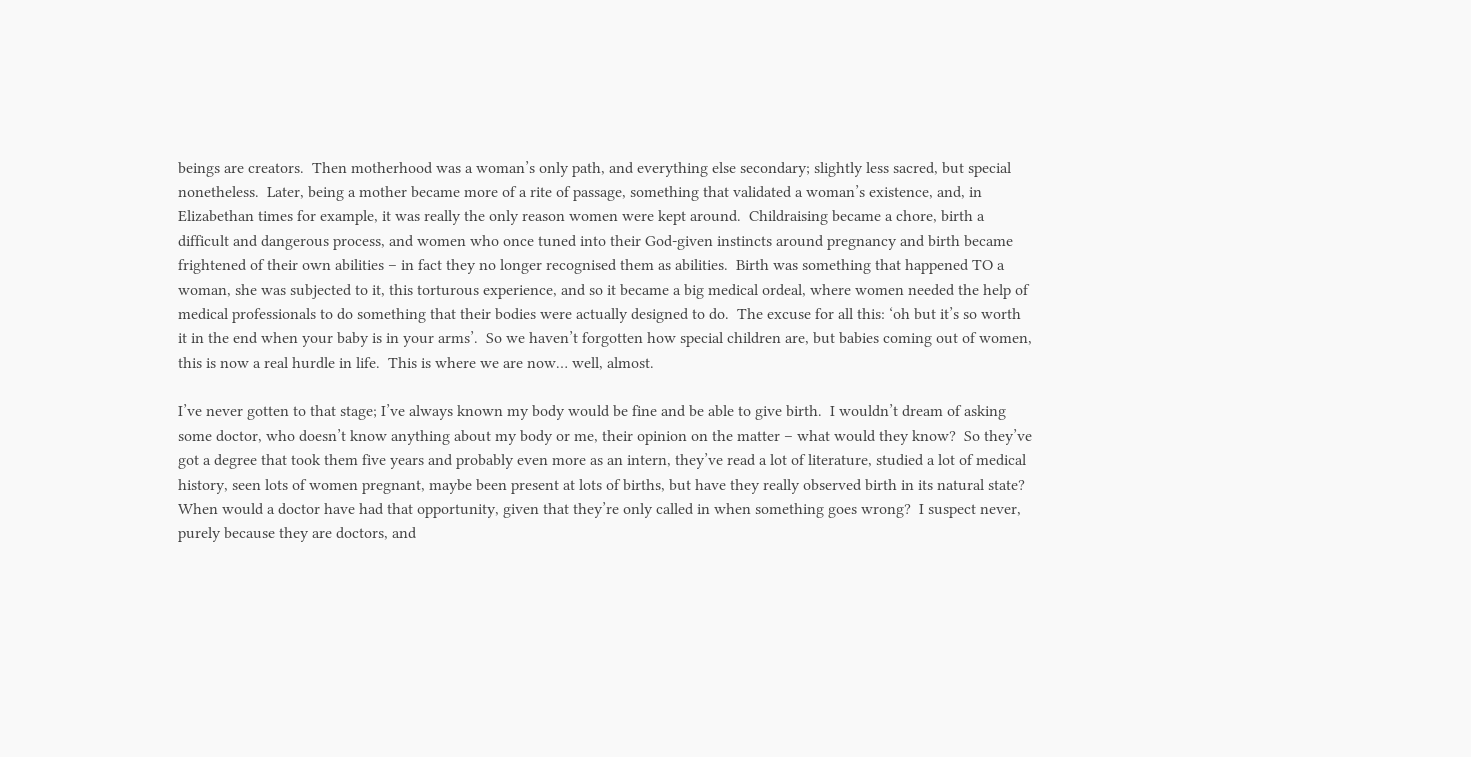beings are creators.  Then motherhood was a woman’s only path, and everything else secondary; slightly less sacred, but special nonetheless.  Later, being a mother became more of a rite of passage, something that validated a woman’s existence, and, in Elizabethan times for example, it was really the only reason women were kept around.  Childraising became a chore, birth a difficult and dangerous process, and women who once tuned into their God-given instincts around pregnancy and birth became frightened of their own abilities – in fact they no longer recognised them as abilities.  Birth was something that happened TO a woman, she was subjected to it, this torturous experience, and so it became a big medical ordeal, where women needed the help of medical professionals to do something that their bodies were actually designed to do.  The excuse for all this: ‘oh but it’s so worth it in the end when your baby is in your arms’.  So we haven’t forgotten how special children are, but babies coming out of women, this is now a real hurdle in life.  This is where we are now… well, almost.

I’ve never gotten to that stage; I’ve always known my body would be fine and be able to give birth.  I wouldn’t dream of asking some doctor, who doesn’t know anything about my body or me, their opinion on the matter – what would they know?  So they’ve got a degree that took them five years and probably even more as an intern, they’ve read a lot of literature, studied a lot of medical history, seen lots of women pregnant, maybe been present at lots of births, but have they really observed birth in its natural state?  When would a doctor have had that opportunity, given that they’re only called in when something goes wrong?  I suspect never, purely because they are doctors, and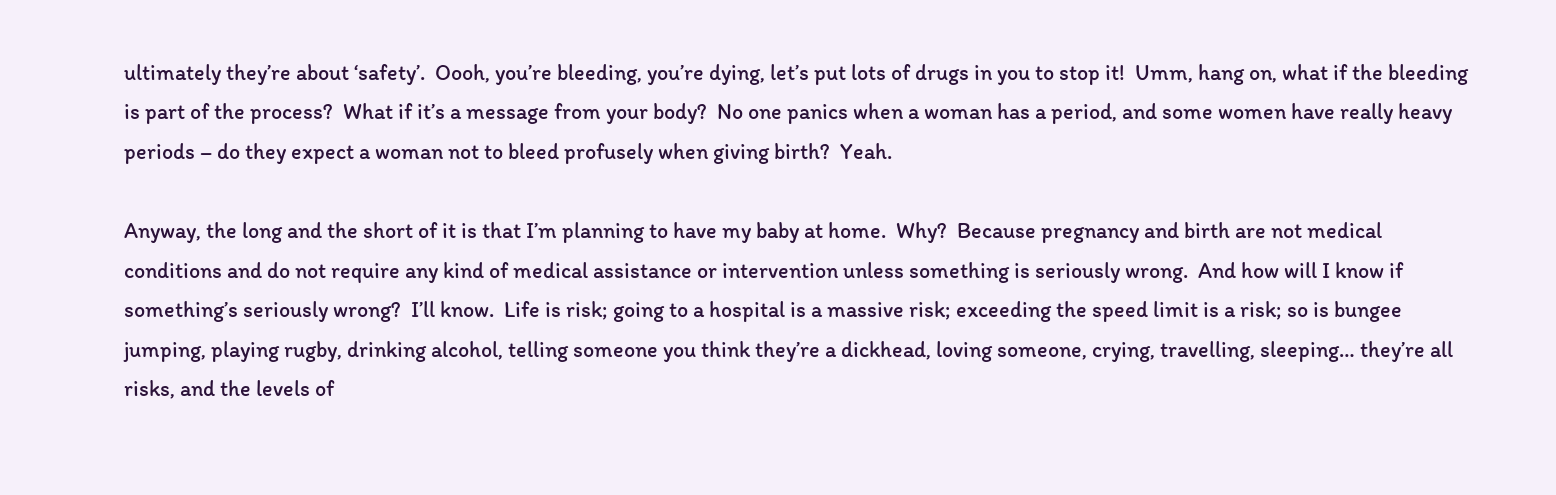ultimately they’re about ‘safety’.  Oooh, you’re bleeding, you’re dying, let’s put lots of drugs in you to stop it!  Umm, hang on, what if the bleeding is part of the process?  What if it’s a message from your body?  No one panics when a woman has a period, and some women have really heavy periods – do they expect a woman not to bleed profusely when giving birth?  Yeah.

Anyway, the long and the short of it is that I’m planning to have my baby at home.  Why?  Because pregnancy and birth are not medical conditions and do not require any kind of medical assistance or intervention unless something is seriously wrong.  And how will I know if something’s seriously wrong?  I’ll know.  Life is risk; going to a hospital is a massive risk; exceeding the speed limit is a risk; so is bungee jumping, playing rugby, drinking alcohol, telling someone you think they’re a dickhead, loving someone, crying, travelling, sleeping… they’re all risks, and the levels of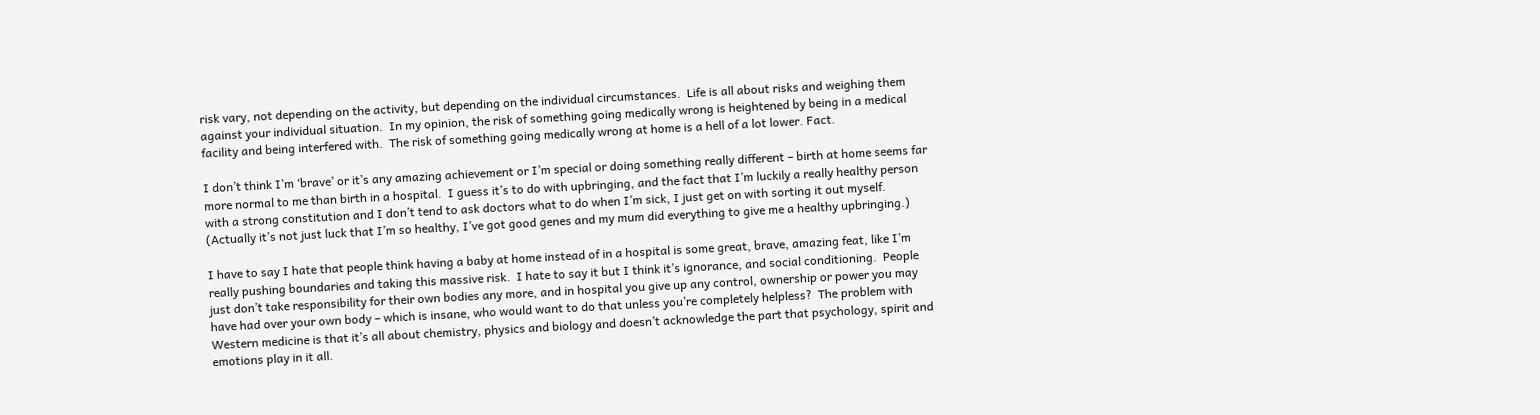risk vary, not depending on the activity, but depending on the individual circumstances.  Life is all about risks and weighing them against your individual situation.  In my opinion, the risk of something going medically wrong is heightened by being in a medical facility and being interfered with.  The risk of something going medically wrong at home is a hell of a lot lower. Fact.

I don’t think I’m ‘brave’ or it’s any amazing achievement or I’m special or doing something really different – birth at home seems far more normal to me than birth in a hospital.  I guess it’s to do with upbringing, and the fact that I’m luckily a really healthy person with a strong constitution and I don’t tend to ask doctors what to do when I’m sick, I just get on with sorting it out myself.  (Actually it’s not just luck that I’m so healthy, I’ve got good genes and my mum did everything to give me a healthy upbringing.)

I have to say I hate that people think having a baby at home instead of in a hospital is some great, brave, amazing feat, like I’m really pushing boundaries and taking this massive risk.  I hate to say it but I think it’s ignorance, and social conditioning.  People just don’t take responsibility for their own bodies any more, and in hospital you give up any control, ownership or power you may have had over your own body – which is insane, who would want to do that unless you’re completely helpless?  The problem with Western medicine is that it’s all about chemistry, physics and biology and doesn’t acknowledge the part that psychology, spirit and emotions play in it all.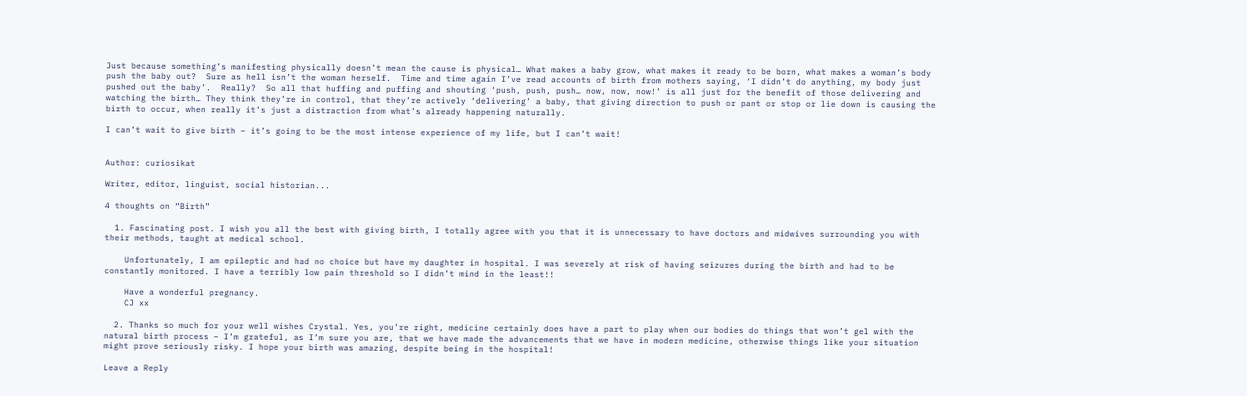Just because something’s manifesting physically doesn’t mean the cause is physical… What makes a baby grow, what makes it ready to be born, what makes a woman’s body push the baby out?  Sure as hell isn’t the woman herself.  Time and time again I’ve read accounts of birth from mothers saying, ‘I didn’t do anything, my body just pushed out the baby’.  Really?  So all that huffing and puffing and shouting ‘push, push, push… now, now, now!’ is all just for the benefit of those delivering and watching the birth… They think they’re in control, that they’re actively ‘delivering’ a baby, that giving direction to push or pant or stop or lie down is causing the birth to occur, when really it’s just a distraction from what’s already happening naturally.

I can’t wait to give birth – it’s going to be the most intense experience of my life, but I can’t wait!


Author: curiosikat

Writer, editor, linguist, social historian...

4 thoughts on “Birth”

  1. Fascinating post. I wish you all the best with giving birth, I totally agree with you that it is unnecessary to have doctors and midwives surrounding you with their methods, taught at medical school.

    Unfortunately, I am epileptic and had no choice but have my daughter in hospital. I was severely at risk of having seizures during the birth and had to be constantly monitored. I have a terribly low pain threshold so I didn’t mind in the least!!

    Have a wonderful pregnancy.
    CJ xx

  2. Thanks so much for your well wishes Crystal. Yes, you’re right, medicine certainly does have a part to play when our bodies do things that won’t gel with the natural birth process – I’m grateful, as I’m sure you are, that we have made the advancements that we have in modern medicine, otherwise things like your situation might prove seriously risky. I hope your birth was amazing, despite being in the hospital!

Leave a Reply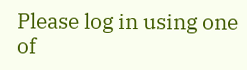Please log in using one of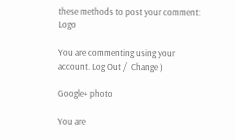these methods to post your comment: Logo

You are commenting using your account. Log Out /  Change )

Google+ photo

You are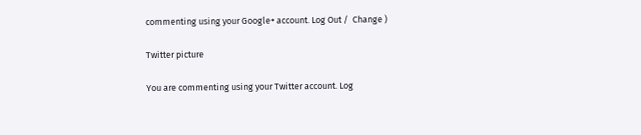commenting using your Google+ account. Log Out /  Change )

Twitter picture

You are commenting using your Twitter account. Log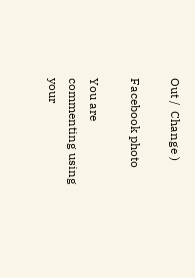Out /  Change )

Facebook photo

You are commenting using your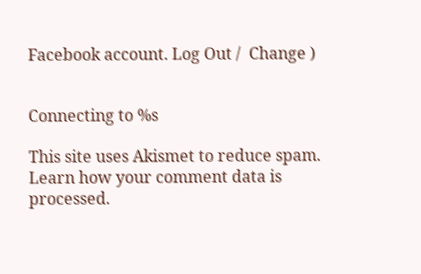Facebook account. Log Out /  Change )


Connecting to %s

This site uses Akismet to reduce spam. Learn how your comment data is processed.